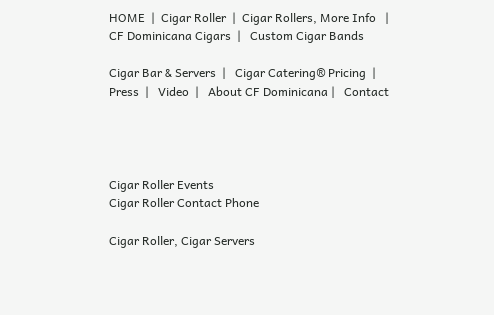HOME  |  Cigar Roller  |  Cigar Rollers, More Info   |   CF Dominicana Cigars  |   Custom Cigar Bands

Cigar Bar & Servers  |   Cigar Catering® Pricing  |   Press  |   Video  |   About CF Dominicana |   Contact




Cigar Roller Events
Cigar Roller Contact Phone

Cigar Roller, Cigar Servers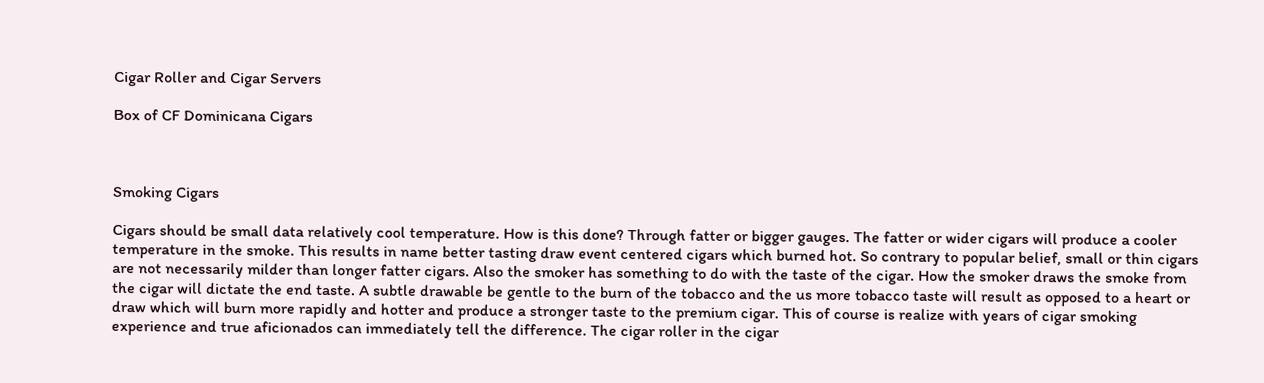Cigar Roller and Cigar Servers

Box of CF Dominicana Cigars



Smoking Cigars

Cigars should be small data relatively cool temperature. How is this done? Through fatter or bigger gauges. The fatter or wider cigars will produce a cooler temperature in the smoke. This results in name better tasting draw event centered cigars which burned hot. So contrary to popular belief, small or thin cigars are not necessarily milder than longer fatter cigars. Also the smoker has something to do with the taste of the cigar. How the smoker draws the smoke from the cigar will dictate the end taste. A subtle drawable be gentle to the burn of the tobacco and the us more tobacco taste will result as opposed to a heart or draw which will burn more rapidly and hotter and produce a stronger taste to the premium cigar. This of course is realize with years of cigar smoking experience and true aficionados can immediately tell the difference. The cigar roller in the cigar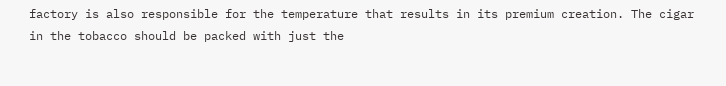factory is also responsible for the temperature that results in its premium creation. The cigar in the tobacco should be packed with just the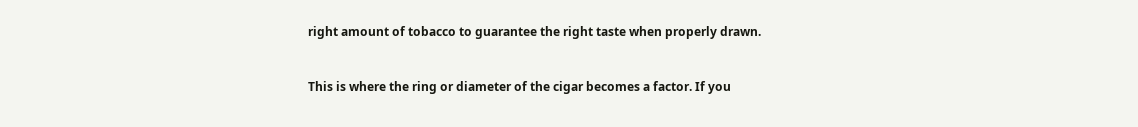right amount of tobacco to guarantee the right taste when properly drawn.


This is where the ring or diameter of the cigar becomes a factor. If you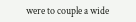were to couple a wide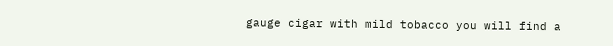gauge cigar with mild tobacco you will find a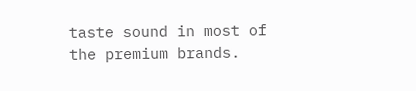taste sound in most of the premium brands.